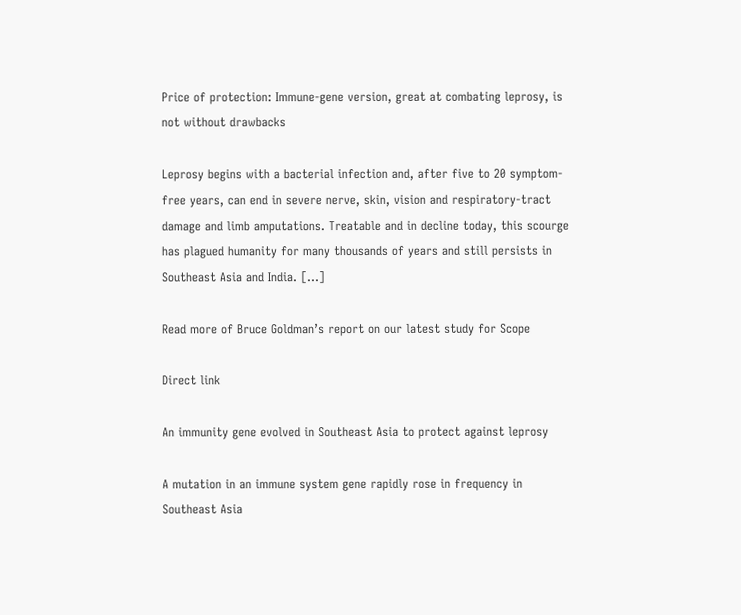Price of protection: Immune-gene version, great at combating leprosy, is not without drawbacks

Leprosy begins with a bacterial infection and, after five to 20 symptom-free years, can end in severe nerve, skin, vision and respiratory-tract damage and limb amputations. Treatable and in decline today, this scourge has plagued humanity for many thousands of years and still persists in Southeast Asia and India. […]

Read more of Bruce Goldman’s report on our latest study for Scope

Direct link

An immunity gene evolved in Southeast Asia to protect against leprosy

A mutation in an immune system gene rapidly rose in frequency in Southeast Asia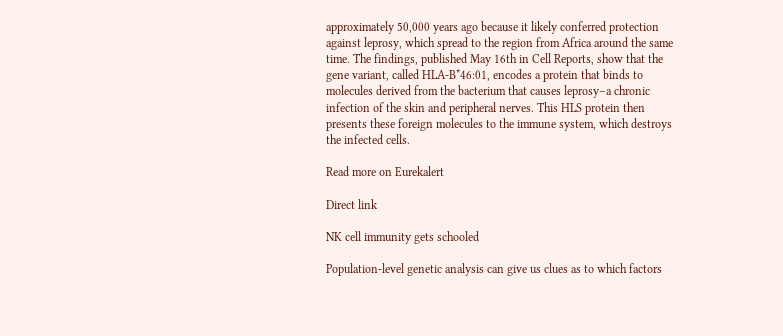approximately 50,000 years ago because it likely conferred protection against leprosy, which spread to the region from Africa around the same time. The findings, published May 16th in Cell Reports, show that the gene variant, called HLA-B*46:01, encodes a protein that binds to molecules derived from the bacterium that causes leprosy–a chronic infection of the skin and peripheral nerves. This HLS protein then presents these foreign molecules to the immune system, which destroys the infected cells.

Read more on Eurekalert

Direct link

NK cell immunity gets schooled

Population-level genetic analysis can give us clues as to which factors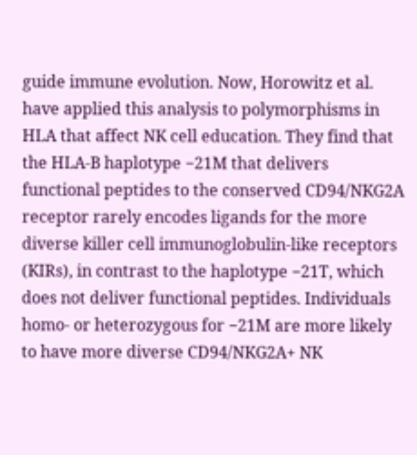guide immune evolution. Now, Horowitz et al. have applied this analysis to polymorphisms in HLA that affect NK cell education. They find that the HLA-B haplotype −21M that delivers functional peptides to the conserved CD94/NKG2A receptor rarely encodes ligands for the more diverse killer cell immunoglobulin-like receptors (KIRs), in contrast to the haplotype −21T, which does not deliver functional peptides. Individuals homo- or heterozygous for −21M are more likely to have more diverse CD94/NKG2A+ NK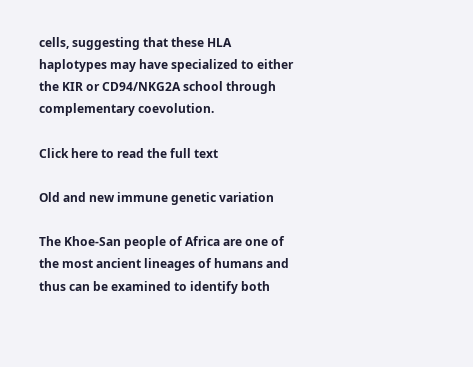cells, suggesting that these HLA haplotypes may have specialized to either the KIR or CD94/NKG2A school through complementary coevolution.

Click here to read the full text

Old and new immune genetic variation

The Khoe-San people of Africa are one of the most ancient lineages of humans and thus can be examined to identify both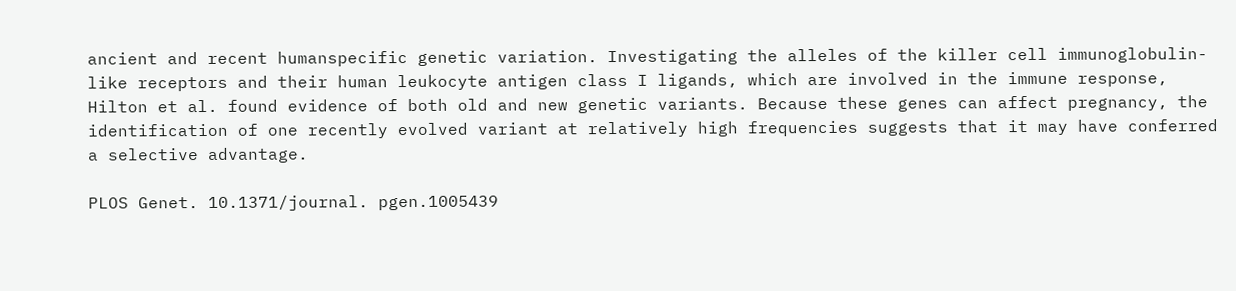ancient and recent humanspecific genetic variation. Investigating the alleles of the killer cell immunoglobulin-like receptors and their human leukocyte antigen class I ligands, which are involved in the immune response, Hilton et al. found evidence of both old and new genetic variants. Because these genes can affect pregnancy, the identification of one recently evolved variant at relatively high frequencies suggests that it may have conferred a selective advantage.

PLOS Genet. 10.1371/journal. pgen.1005439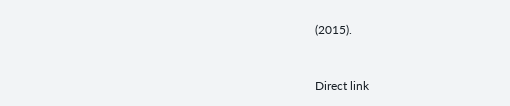(2015).


Direct link